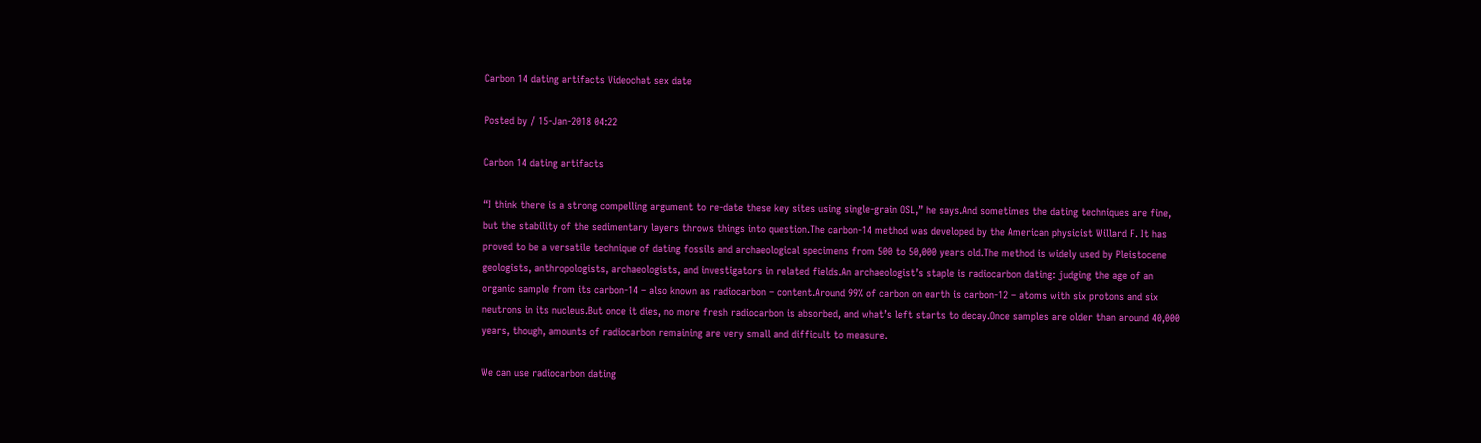Carbon 14 dating artifacts Videochat sex date

Posted by / 15-Jan-2018 04:22

Carbon 14 dating artifacts

“I think there is a strong compelling argument to re-date these key sites using single-grain OSL,” he says.And sometimes the dating techniques are fine, but the stability of the sedimentary layers throws things into question.The carbon-14 method was developed by the American physicist Willard F. It has proved to be a versatile technique of dating fossils and archaeological specimens from 500 to 50,000 years old.The method is widely used by Pleistocene geologists, anthropologists, archaeologists, and investigators in related fields.An archaeologist’s staple is radiocarbon dating: judging the age of an organic sample from its carbon-14 – also known as radiocarbon – content.Around 99% of carbon on earth is carbon-12 – atoms with six protons and six neutrons in its nucleus.But once it dies, no more fresh radiocarbon is absorbed, and what’s left starts to decay.Once samples are older than around 40,000 years, though, amounts of radiocarbon remaining are very small and difficult to measure.

We can use radiocarbon dating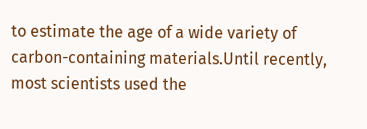to estimate the age of a wide variety of carbon-containing materials.Until recently, most scientists used the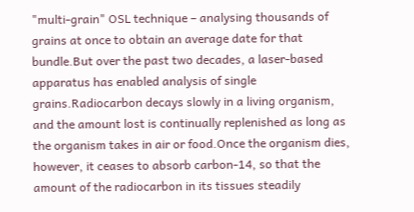"multi-grain" OSL technique – analysing thousands of grains at once to obtain an average date for that bundle.But over the past two decades, a laser-based apparatus has enabled analysis of single grains.Radiocarbon decays slowly in a living organism, and the amount lost is continually replenished as long as the organism takes in air or food.Once the organism dies, however, it ceases to absorb carbon-14, so that the amount of the radiocarbon in its tissues steadily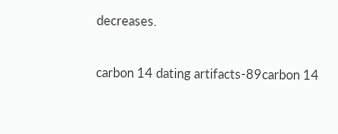decreases.

carbon 14 dating artifacts-89carbon 14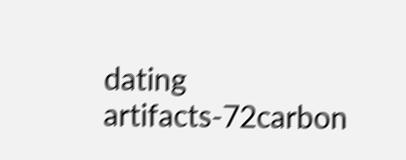dating artifacts-72carbon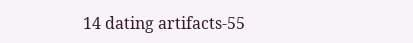14 dating artifacts-55